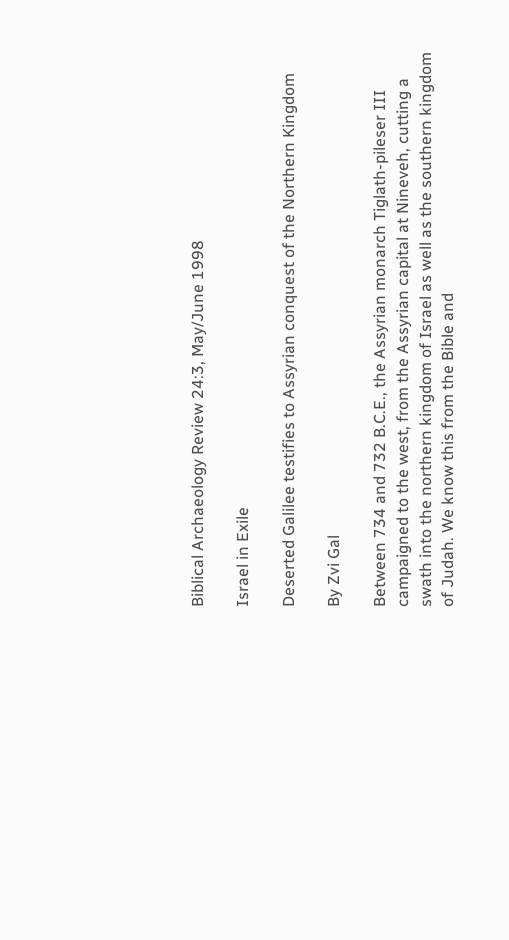Biblical Archaeology Review 24:3, May/June 1998

Israel in Exile

Deserted Galilee testifies to Assyrian conquest of the Northern Kingdom

By Zvi Gal

Between 734 and 732 B.C.E., the Assyrian monarch Tiglath-pileser III campaigned to the west, from the Assyrian capital at Nineveh, cutting a swath into the northern kingdom of Israel as well as the southern kingdom of Judah. We know this from the Bible and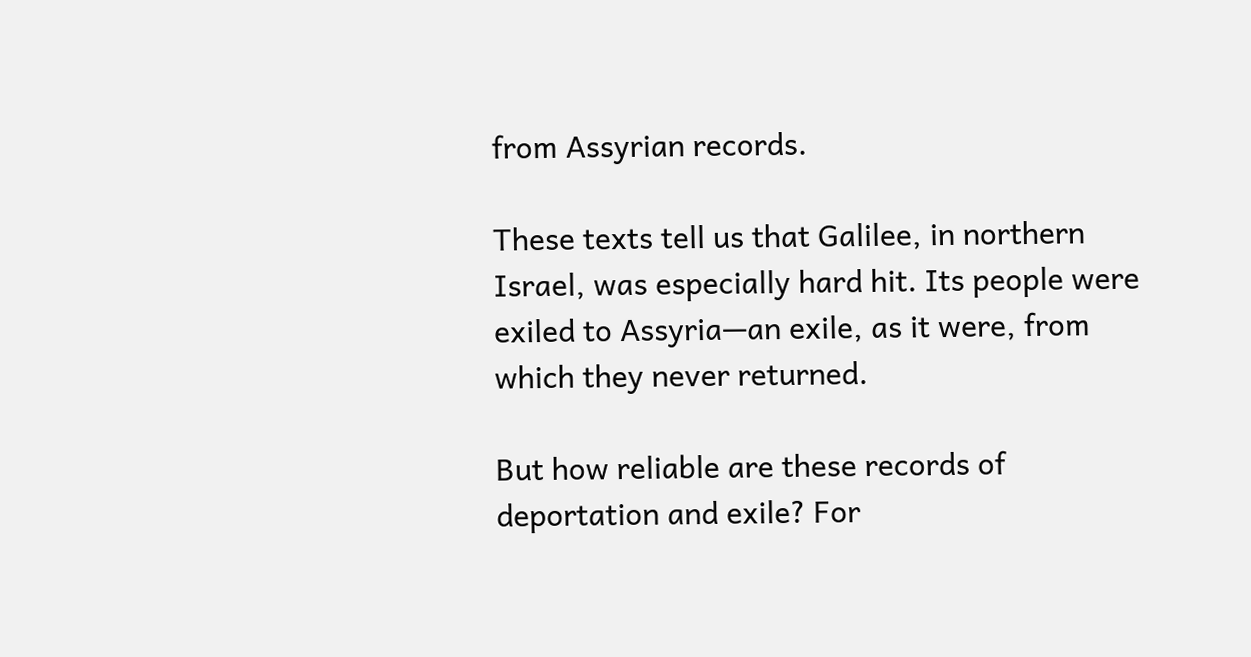from Assyrian records.

These texts tell us that Galilee, in northern Israel, was especially hard hit. Its people were exiled to Assyria—an exile, as it were, from which they never returned.

But how reliable are these records of deportation and exile? For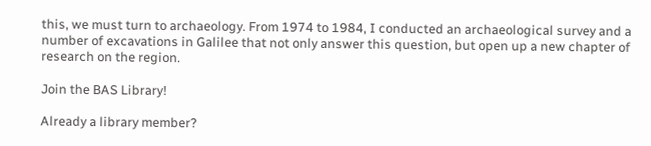this, we must turn to archaeology. From 1974 to 1984, I conducted an archaeological survey and a number of excavations in Galilee that not only answer this question, but open up a new chapter of research on the region.

Join the BAS Library!

Already a library member?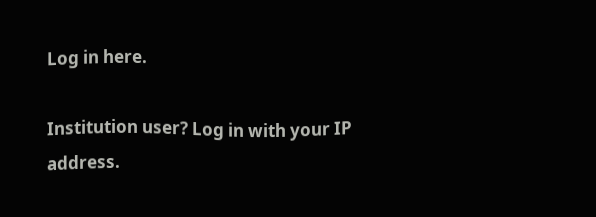Log in here.

Institution user? Log in with your IP address.